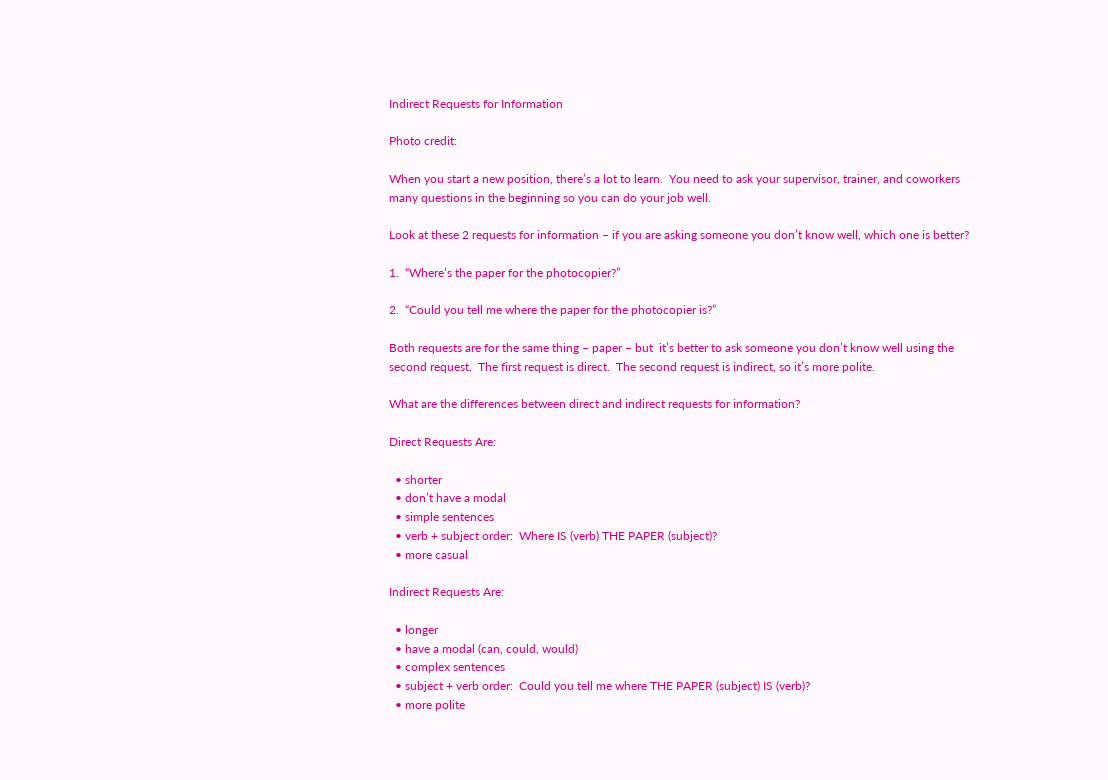Indirect Requests for Information

Photo credit:

When you start a new position, there’s a lot to learn.  You need to ask your supervisor, trainer, and coworkers many questions in the beginning so you can do your job well.

Look at these 2 requests for information – if you are asking someone you don’t know well, which one is better?

1.  “Where’s the paper for the photocopier?”

2.  “Could you tell me where the paper for the photocopier is?”

Both requests are for the same thing – paper – but  it’s better to ask someone you don’t know well using the second request.  The first request is direct.  The second request is indirect, so it’s more polite.

What are the differences between direct and indirect requests for information?

Direct Requests Are:

  • shorter
  • don’t have a modal
  • simple sentences
  • verb + subject order:  Where IS (verb) THE PAPER (subject)?
  • more casual

Indirect Requests Are:

  • longer
  • have a modal (can, could, would)
  • complex sentences
  • subject + verb order:  Could you tell me where THE PAPER (subject) IS (verb)?
  • more polite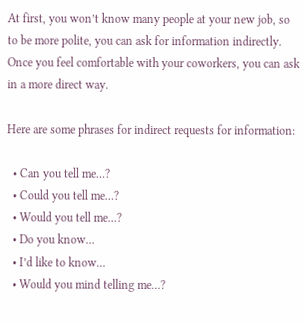At first, you won’t know many people at your new job, so to be more polite, you can ask for information indirectly.  Once you feel comfortable with your coworkers, you can ask in a more direct way.

Here are some phrases for indirect requests for information:

  • Can you tell me…?
  • Could you tell me…?
  • Would you tell me…?
  • Do you know…
  • I’d like to know…
  • Would you mind telling me…?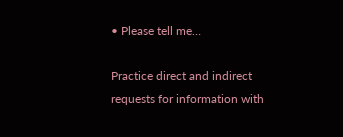• Please tell me…

Practice direct and indirect requests for information with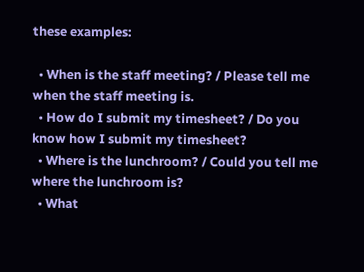these examples:

  • When is the staff meeting? / Please tell me when the staff meeting is.
  • How do I submit my timesheet? / Do you know how I submit my timesheet?
  • Where is the lunchroom? / Could you tell me where the lunchroom is?
  • What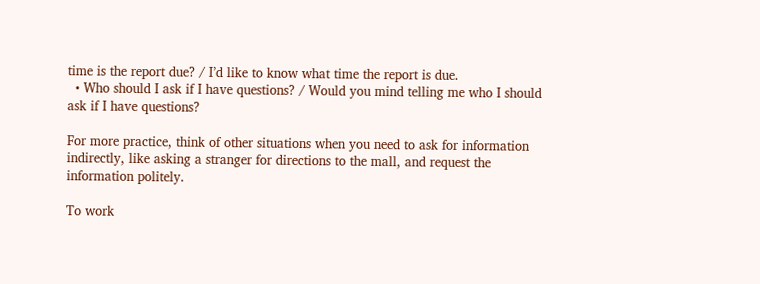time is the report due? / I’d like to know what time the report is due.
  • Who should I ask if I have questions? / Would you mind telling me who I should ask if I have questions?

For more practice, think of other situations when you need to ask for information indirectly, like asking a stranger for directions to the mall, and request the information politely.

To work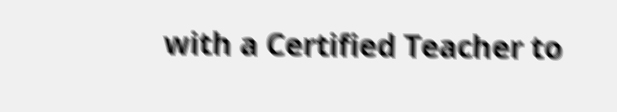with a Certified Teacher to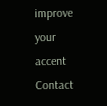improve your accent Contact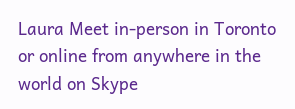Laura Meet in-person in Toronto or online from anywhere in the world on Skype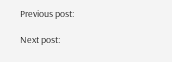Previous post:

Next post: